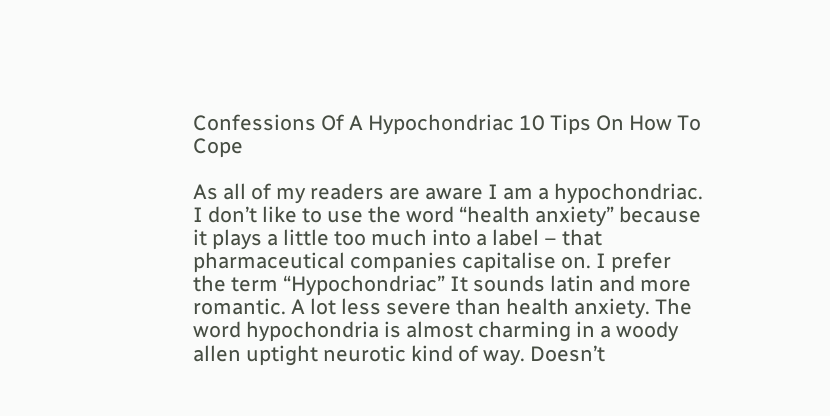Confessions Of A Hypochondriac 10 Tips On How To Cope

As all of my readers are aware I am a hypochondriac. I don’t like to use the word “health anxiety” because it plays a little too much into a label – that pharmaceutical companies capitalise on. I prefer the term “Hypochondriac” It sounds latin and more romantic. A lot less severe than health anxiety. The word hypochondria is almost charming in a woody allen uptight neurotic kind of way. Doesn’t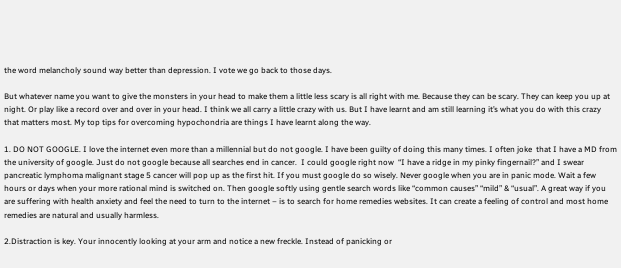the word melancholy sound way better than depression. I vote we go back to those days.

But whatever name you want to give the monsters in your head to make them a little less scary is all right with me. Because they can be scary. They can keep you up at night. Or play like a record over and over in your head. I think we all carry a little crazy with us. But I have learnt and am still learning it’s what you do with this crazy that matters most. My top tips for overcoming hypochondria are things I have learnt along the way.

1. DO NOT GOOGLE. I love the internet even more than a millennial but do not google. I have been guilty of doing this many times. I often joke  that I have a MD from the university of google. Just do not google because all searches end in cancer.  I could google right now  “I have a ridge in my pinky fingernail?” and I swear pancreatic lymphoma malignant stage 5 cancer will pop up as the first hit. If you must google do so wisely. Never google when you are in panic mode. Wait a few hours or days when your more rational mind is switched on. Then google softly using gentle search words like “common causes” “mild” & “usual”. A great way if you are suffering with health anxiety and feel the need to turn to the internet – is to search for home remedies websites. It can create a feeling of control and most home remedies are natural and usually harmless.

2.Distraction is key. Your innocently looking at your arm and notice a new freckle. Instead of panicking or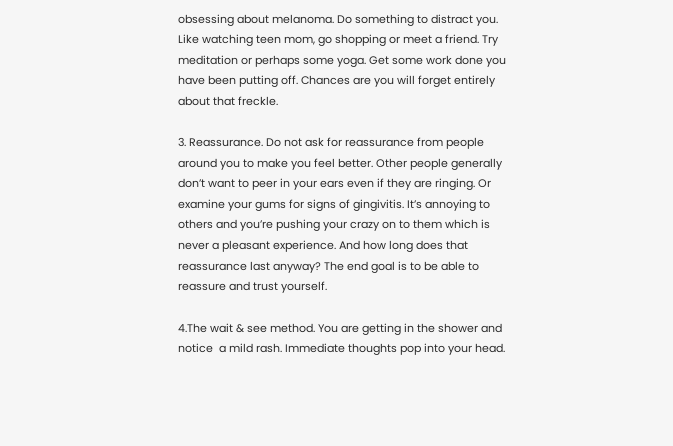obsessing about melanoma. Do something to distract you. Like watching teen mom, go shopping or meet a friend. Try meditation or perhaps some yoga. Get some work done you have been putting off. Chances are you will forget entirely about that freckle.

3. Reassurance. Do not ask for reassurance from people around you to make you feel better. Other people generally don’t want to peer in your ears even if they are ringing. Or examine your gums for signs of gingivitis. It’s annoying to others and you’re pushing your crazy on to them which is never a pleasant experience. And how long does that reassurance last anyway? The end goal is to be able to reassure and trust yourself.

4.The wait & see method. You are getting in the shower and notice  a mild rash. Immediate thoughts pop into your head.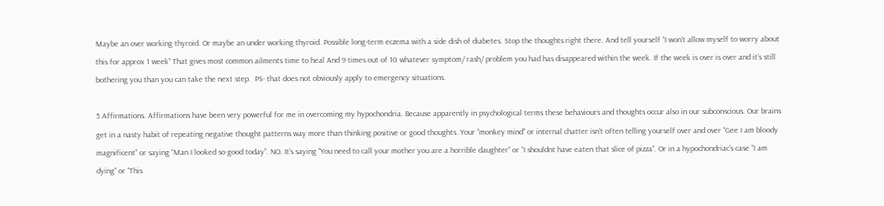Maybe an over working thyroid. Or maybe an under working thyroid. Possible long-term eczema with a side dish of diabetes. Stop the thoughts right there. And tell yourself “I won’t allow myself to worry about this for approx 1 week” That gives most common ailments time to heal And 9 times out of 10 whatever symptom/ rash/ problem you had has disappeared within the week. If the week is over is over and it’s still bothering you than you can take the next step.  PS- that does not obviously apply to emergency situations.

5.Affirmations. Affirmations have been very powerful for me in overcoming my hypochondria. Because apparently in psychological terms these behaviours and thoughts occur also in our subconscious. Our brains get in a nasty habit of repeating negative thought patterns way more than thinking positive or good thoughts. Your “monkey mind” or internal chatter isn’t often telling yourself over and over “Gee I am bloody magnificent” or saying “Man I looked so good today”. NO. It’s saying “You need to call your mother you are a horrible daughter” or “I shouldnt have eaten that slice of pizza”. Or in a hypochondriac’s case “I am dying” or “This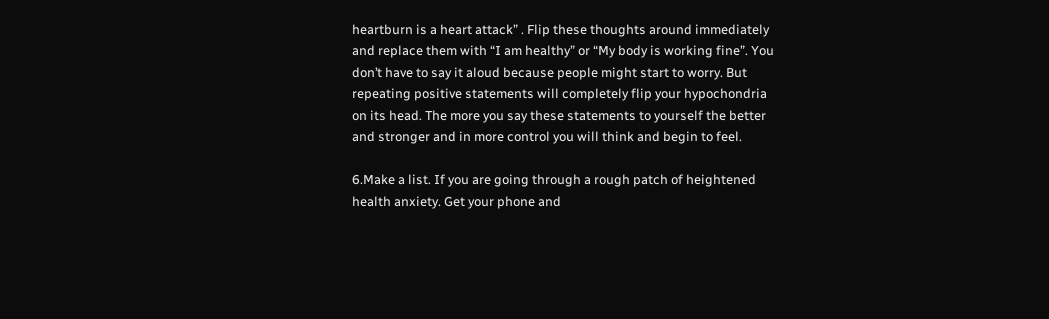heartburn is a heart attack” . Flip these thoughts around immediately and replace them with “I am healthy” or “My body is working fine”. You don’t have to say it aloud because people might start to worry. But repeating positive statements will completely flip your hypochondria on its head. The more you say these statements to yourself the better and stronger and in more control you will think and begin to feel.

6.Make a list. If you are going through a rough patch of heightened health anxiety. Get your phone and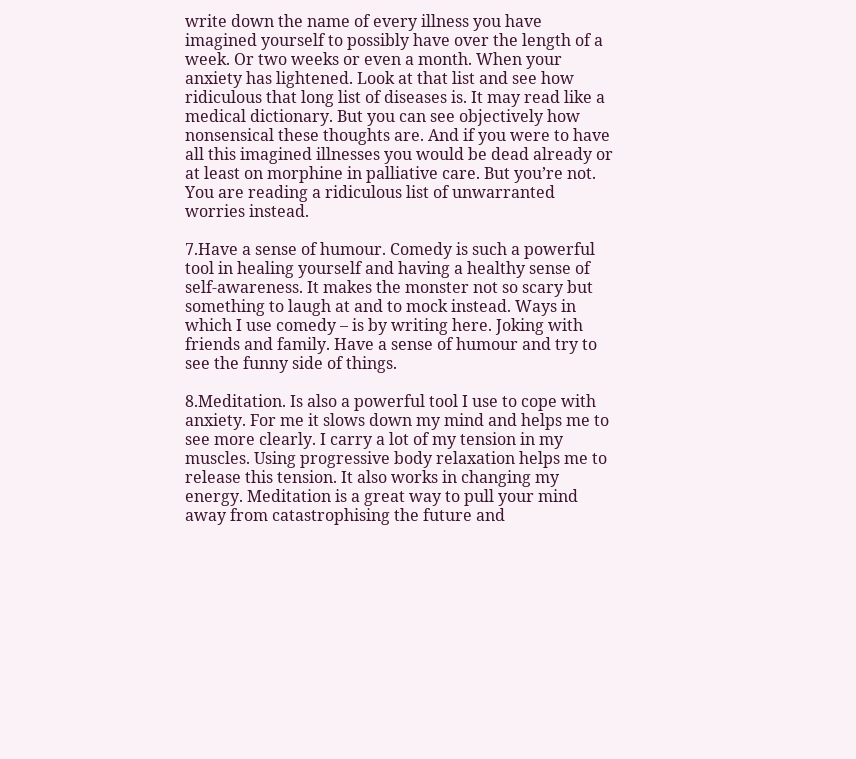write down the name of every illness you have imagined yourself to possibly have over the length of a week. Or two weeks or even a month. When your anxiety has lightened. Look at that list and see how ridiculous that long list of diseases is. It may read like a medical dictionary. But you can see objectively how nonsensical these thoughts are. And if you were to have all this imagined illnesses you would be dead already or at least on morphine in palliative care. But you’re not. You are reading a ridiculous list of unwarranted worries instead.

7.Have a sense of humour. Comedy is such a powerful tool in healing yourself and having a healthy sense of self-awareness. It makes the monster not so scary but something to laugh at and to mock instead. Ways in which I use comedy – is by writing here. Joking with friends and family. Have a sense of humour and try to see the funny side of things.

8.Meditation. Is also a powerful tool I use to cope with anxiety. For me it slows down my mind and helps me to see more clearly. I carry a lot of my tension in my muscles. Using progressive body relaxation helps me to release this tension. It also works in changing my energy. Meditation is a great way to pull your mind away from catastrophising the future and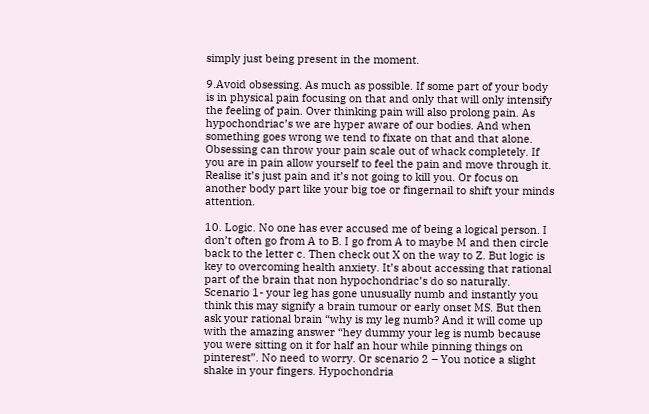simply just being present in the moment.

9.Avoid obsessing. As much as possible. If some part of your body is in physical pain focusing on that and only that will only intensify the feeling of pain. Over thinking pain will also prolong pain. As hypochondriac’s we are hyper aware of our bodies. And when something goes wrong we tend to fixate on that and that alone. Obsessing can throw your pain scale out of whack completely. If you are in pain allow yourself to feel the pain and move through it. Realise it’s just pain and it’s not going to kill you. Or focus on another body part like your big toe or fingernail to shift your minds attention.

10. Logic. No one has ever accused me of being a logical person. I don’t often go from A to B. I go from A to maybe M and then circle back to the letter c. Then check out X on the way to Z. But logic is key to overcoming health anxiety. It’s about accessing that rational part of the brain that non hypochondriac’s do so naturally. Scenario 1- your leg has gone unusually numb and instantly you think this may signify a brain tumour or early onset MS. But then ask your rational brain “why is my leg numb? And it will come up with the amazing answer “hey dummy your leg is numb because you were sitting on it for half an hour while pinning things on pinterest”. No need to worry. Or scenario 2 – You notice a slight shake in your fingers. Hypochondria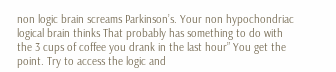non logic brain screams Parkinson’s. Your non hypochondriac logical brain thinks That probably has something to do with the 3 cups of coffee you drank in the last hour” You get the point. Try to access the logic and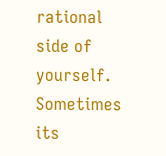rational side of yourself. Sometimes its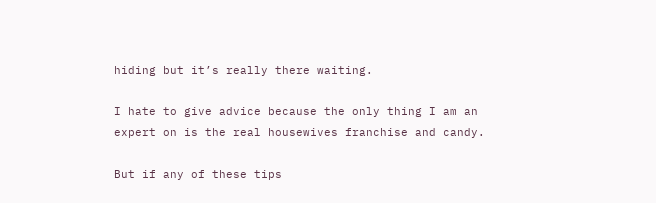hiding but it’s really there waiting.

I hate to give advice because the only thing I am an expert on is the real housewives franchise and candy.

But if any of these tips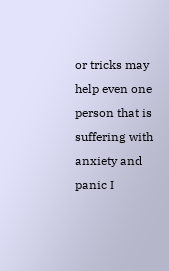or tricks may help even one person that is suffering with anxiety and panic I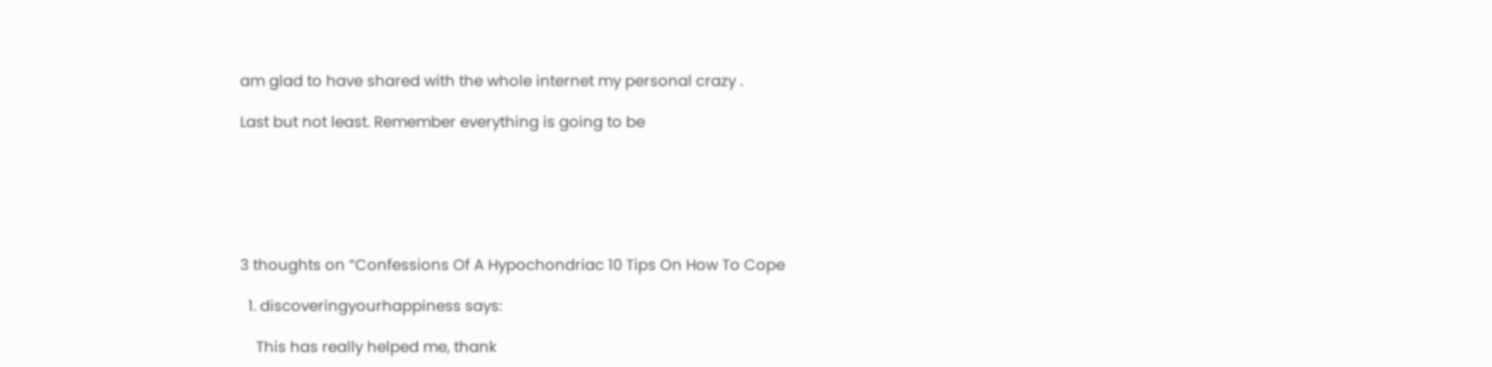am glad to have shared with the whole internet my personal crazy .

Last but not least. Remember everything is going to be






3 thoughts on “Confessions Of A Hypochondriac 10 Tips On How To Cope

  1. discoveringyourhappiness says:

    This has really helped me, thank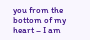you from the bottom of my heart – I am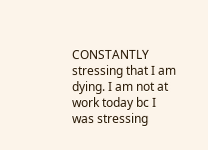CONSTANTLY stressing that I am dying. I am not at work today bc I was stressing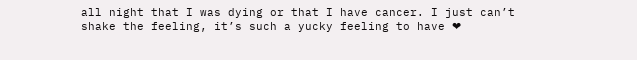all night that I was dying or that I have cancer. I just can’t shake the feeling, it’s such a yucky feeling to have ❤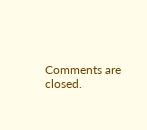Comments are closed.